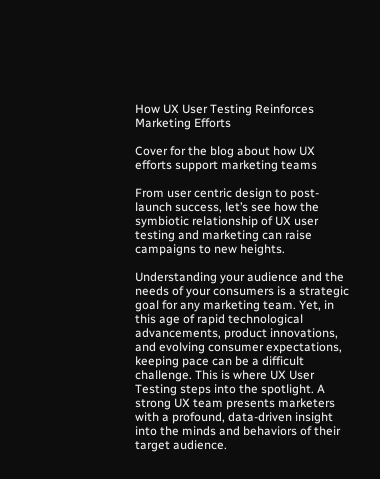How UX User Testing Reinforces Marketing Efforts

Cover for the blog about how UX efforts support marketing teams

From user centric design to post-launch success, let’s see how the symbiotic relationship of UX user testing and marketing can raise campaigns to new heights.

Understanding your audience and the needs of your consumers is a strategic goal for any marketing team. Yet, in this age of rapid technological advancements, product innovations, and evolving consumer expectations, keeping pace can be a difficult challenge. This is where UX User Testing steps into the spotlight. A strong UX team presents marketers with a profound, data-driven insight into the minds and behaviors of their target audience.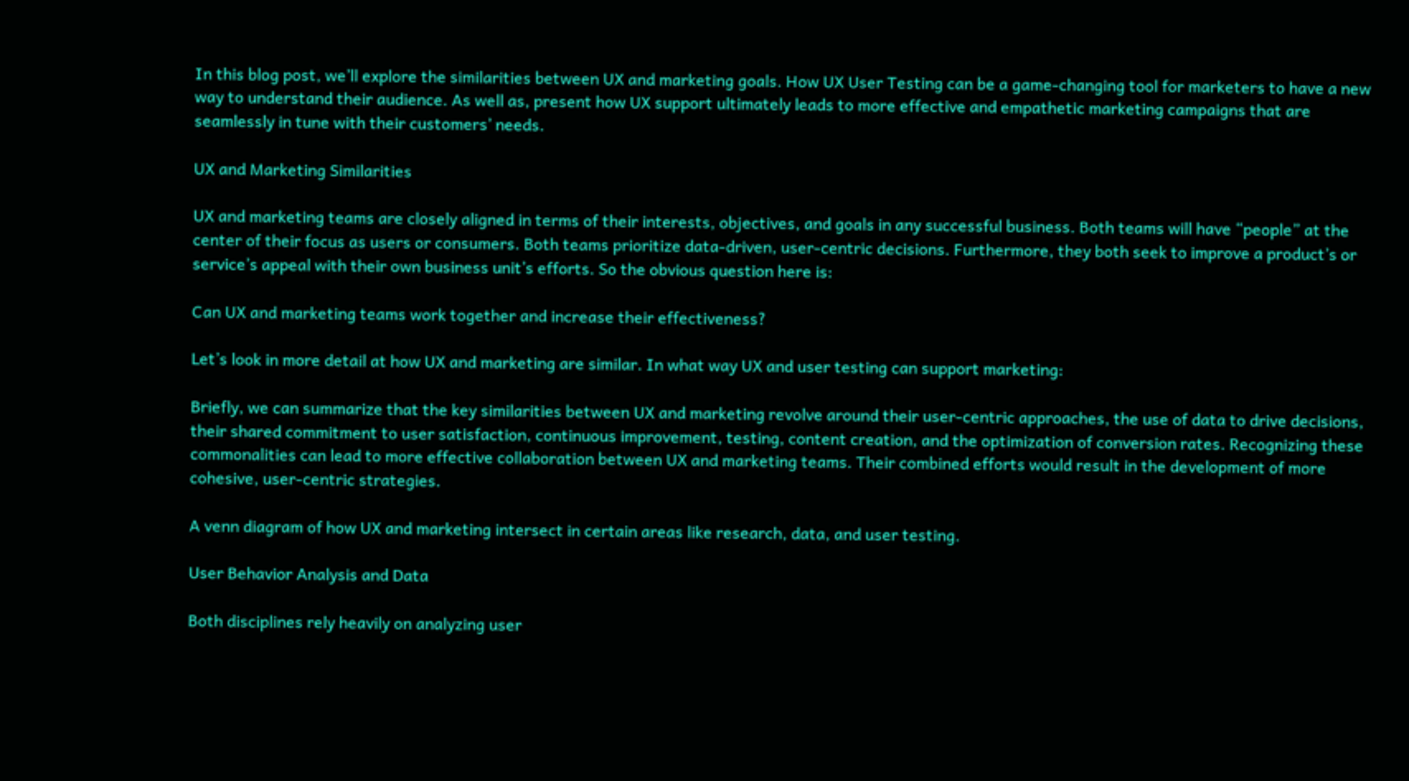In this blog post, we’ll explore the similarities between UX and marketing goals. How UX User Testing can be a game-changing tool for marketers to have a new way to understand their audience. As well as, present how UX support ultimately leads to more effective and empathetic marketing campaigns that are seamlessly in tune with their customers’ needs.

UX and Marketing Similarities

UX and marketing teams are closely aligned in terms of their interests, objectives, and goals in any successful business. Both teams will have “people” at the center of their focus as users or consumers. Both teams prioritize data-driven, user-centric decisions. Furthermore, they both seek to improve a product’s or service’s appeal with their own business unit’s efforts. So the obvious question here is:

Can UX and marketing teams work together and increase their effectiveness?

Let’s look in more detail at how UX and marketing are similar. In what way UX and user testing can support marketing:

Briefly, we can summarize that the key similarities between UX and marketing revolve around their user-centric approaches, the use of data to drive decisions, their shared commitment to user satisfaction, continuous improvement, testing, content creation, and the optimization of conversion rates. Recognizing these commonalities can lead to more effective collaboration between UX and marketing teams. Their combined efforts would result in the development of more cohesive, user-centric strategies.

A venn diagram of how UX and marketing intersect in certain areas like research, data, and user testing.

User Behavior Analysis and Data

Both disciplines rely heavily on analyzing user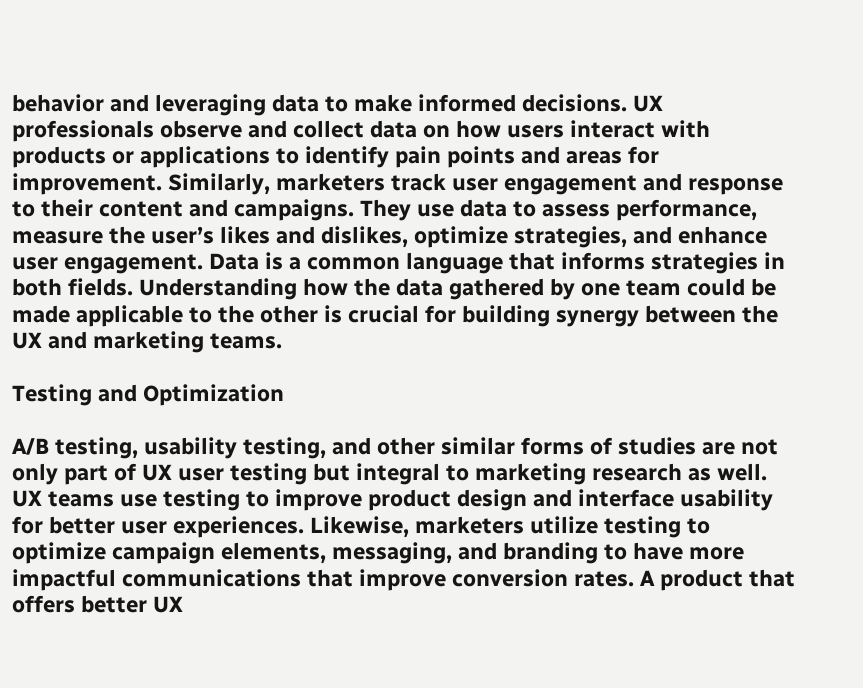behavior and leveraging data to make informed decisions. UX professionals observe and collect data on how users interact with products or applications to identify pain points and areas for improvement. Similarly, marketers track user engagement and response to their content and campaigns. They use data to assess performance, measure the user’s likes and dislikes, optimize strategies, and enhance user engagement. Data is a common language that informs strategies in both fields. Understanding how the data gathered by one team could be made applicable to the other is crucial for building synergy between the UX and marketing teams.

Testing and Optimization

A/B testing, usability testing, and other similar forms of studies are not only part of UX user testing but integral to marketing research as well. UX teams use testing to improve product design and interface usability for better user experiences. Likewise, marketers utilize testing to optimize campaign elements, messaging, and branding to have more impactful communications that improve conversion rates. A product that offers better UX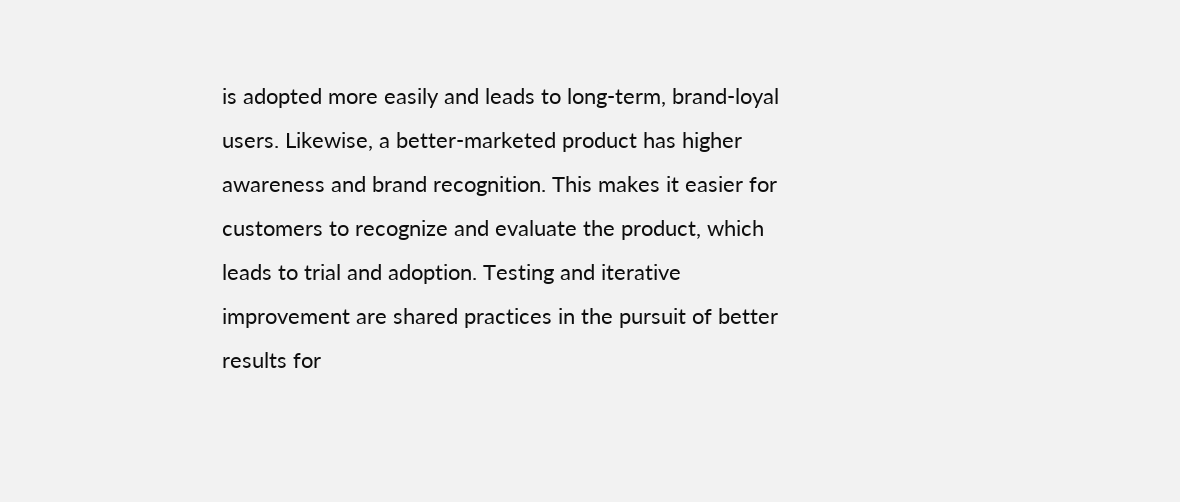is adopted more easily and leads to long-term, brand-loyal users. Likewise, a better-marketed product has higher awareness and brand recognition. This makes it easier for customers to recognize and evaluate the product, which leads to trial and adoption. Testing and iterative improvement are shared practices in the pursuit of better results for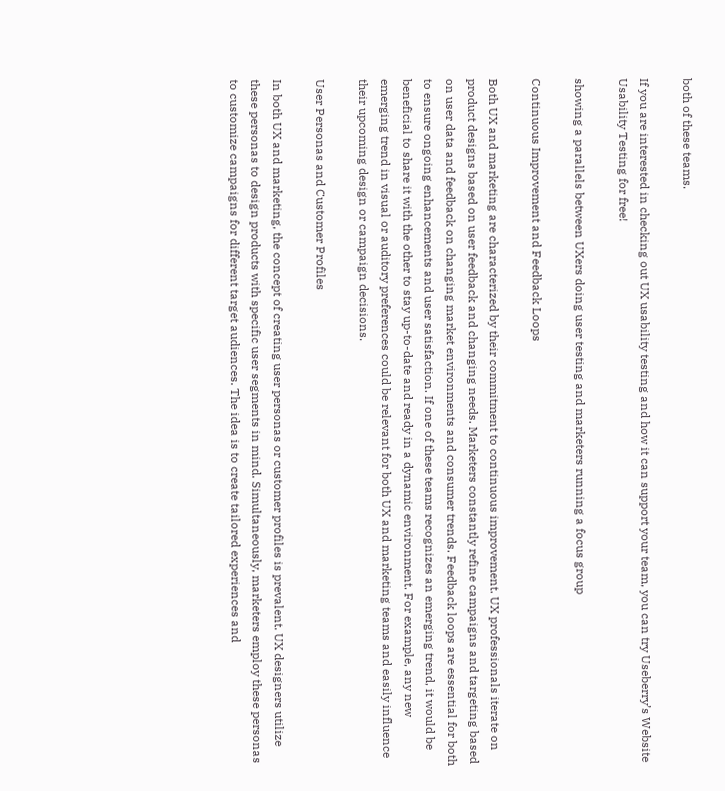both of these teams.

If you are interested in checking out UX usability testing and how it can support your team, you can try Useberry’s Website Usability Testing for free!

showing a parallels between UXers doing user testing and marketers running a focus group

Continuous Improvement and Feedback Loops

Both UX and marketing are characterized by their commitment to continuous improvement. UX professionals iterate on product designs based on user feedback and changing needs. Marketers constantly refine campaigns and targeting based on user data and feedback on changing market environments and consumer trends. Feedback loops are essential for both to ensure ongoing enhancements and user satisfaction. If one of these teams recognizes an emerging trend, it would be beneficial to share it with the other to stay up-to-date and ready in a dynamic environment. For example, any new emerging trend in visual or auditory preferences could be relevant for both UX and marketing teams and easily influence their upcoming design or campaign decisions.

User Personas and Customer Profiles

In both UX and marketing, the concept of creating user personas or customer profiles is prevalent. UX designers utilize these personas to design products with specific user segments in mind. Simultaneously, marketers employ these personas to customize campaigns for different target audiences. The idea is to create tailored experiences and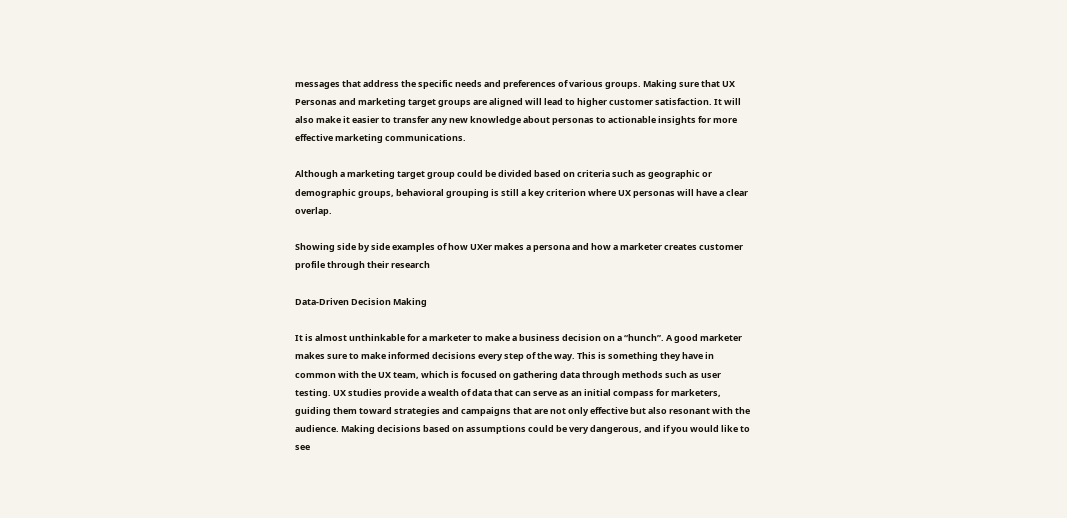messages that address the specific needs and preferences of various groups. Making sure that UX Personas and marketing target groups are aligned will lead to higher customer satisfaction. It will also make it easier to transfer any new knowledge about personas to actionable insights for more effective marketing communications.

Although a marketing target group could be divided based on criteria such as geographic or demographic groups, behavioral grouping is still a key criterion where UX personas will have a clear overlap.

Showing side by side examples of how UXer makes a persona and how a marketer creates customer profile through their research

Data-Driven Decision Making

It is almost unthinkable for a marketer to make a business decision on a “hunch”. A good marketer makes sure to make informed decisions every step of the way. This is something they have in common with the UX team, which is focused on gathering data through methods such as user testing. UX studies provide a wealth of data that can serve as an initial compass for marketers, guiding them toward strategies and campaigns that are not only effective but also resonant with the audience. Making decisions based on assumptions could be very dangerous, and if you would like to see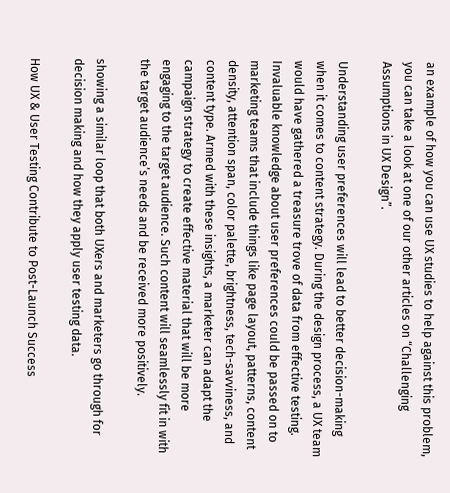an example of how you can use UX studies to help against this problem, you can take a look at one of our other articles on “Challenging Assumptions in UX Design”.

Understanding user preferences will lead to better decision-making when it comes to content strategy. During the design process, a UX team would have gathered a treasure trove of data from effective testing. Invaluable knowledge about user preferences could be passed on to marketing teams that include things like page layout, patterns, content density, attention span, color palette, brightness, tech-savviness, and content type. Armed with these insights, a marketer can adapt the campaign strategy to create effective material that will be more engaging to the target audience. Such content will seamlessly fit in with the target audience’s needs and be received more positively.

showing a similar loop that both UXers and marketers go through for decision making and how they apply user testing data.

How UX & User Testing Contribute to Post-Launch Success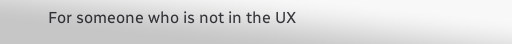For someone who is not in the UX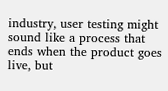industry, user testing might sound like a process that ends when the product goes live, but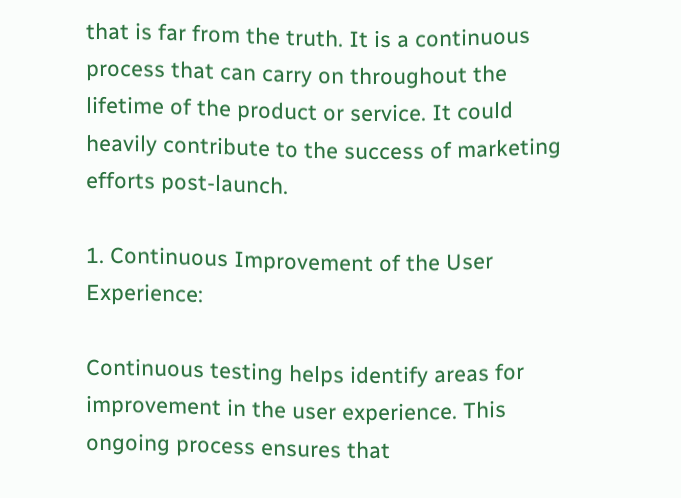that is far from the truth. It is a continuous process that can carry on throughout the lifetime of the product or service. It could heavily contribute to the success of marketing efforts post-launch.

1. Continuous Improvement of the User Experience:

Continuous testing helps identify areas for improvement in the user experience. This ongoing process ensures that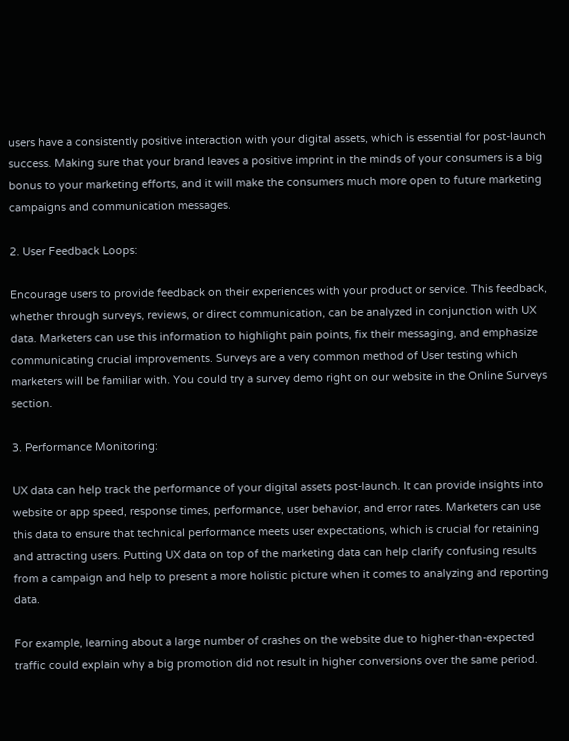users have a consistently positive interaction with your digital assets, which is essential for post-launch success. Making sure that your brand leaves a positive imprint in the minds of your consumers is a big bonus to your marketing efforts, and it will make the consumers much more open to future marketing campaigns and communication messages.

2. User Feedback Loops:

Encourage users to provide feedback on their experiences with your product or service. This feedback, whether through surveys, reviews, or direct communication, can be analyzed in conjunction with UX data. Marketers can use this information to highlight pain points, fix their messaging, and emphasize communicating crucial improvements. Surveys are a very common method of User testing which marketers will be familiar with. You could try a survey demo right on our website in the Online Surveys section.

3. Performance Monitoring:

UX data can help track the performance of your digital assets post-launch. It can provide insights into website or app speed, response times, performance, user behavior, and error rates. Marketers can use this data to ensure that technical performance meets user expectations, which is crucial for retaining and attracting users. Putting UX data on top of the marketing data can help clarify confusing results from a campaign and help to present a more holistic picture when it comes to analyzing and reporting data.

For example, learning about a large number of crashes on the website due to higher-than-expected traffic could explain why a big promotion did not result in higher conversions over the same period.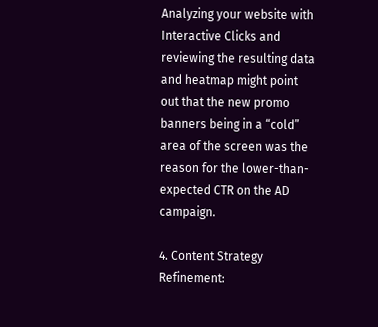Analyzing your website with Interactive Clicks and reviewing the resulting data and heatmap might point out that the new promo banners being in a “cold” area of the screen was the reason for the lower-than-expected CTR on the AD campaign.

4. Content Strategy Refinement: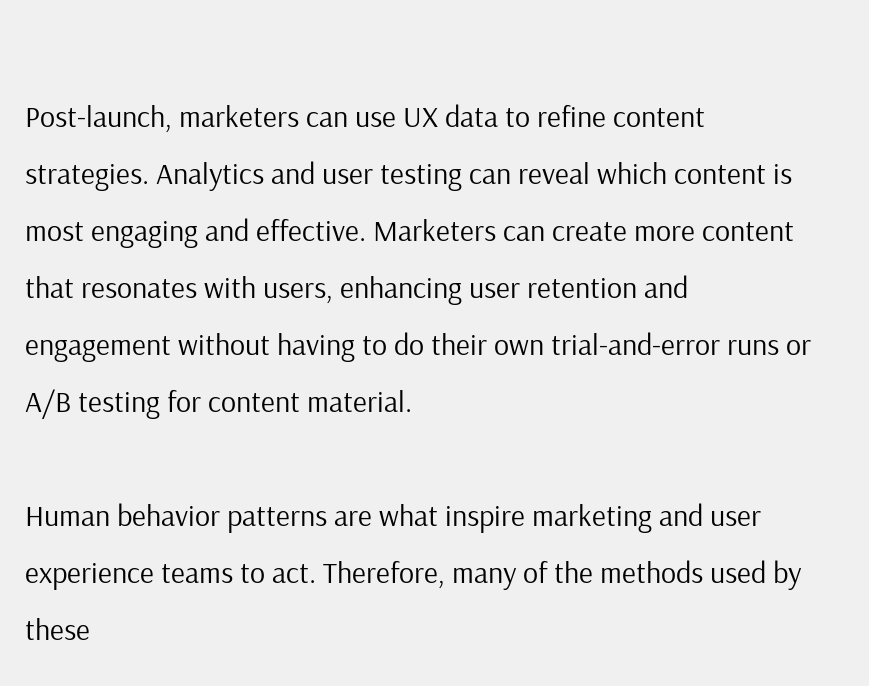Post-launch, marketers can use UX data to refine content strategies. Analytics and user testing can reveal which content is most engaging and effective. Marketers can create more content that resonates with users, enhancing user retention and engagement without having to do their own trial-and-error runs or A/B testing for content material.

Human behavior patterns are what inspire marketing and user experience teams to act. Therefore, many of the methods used by these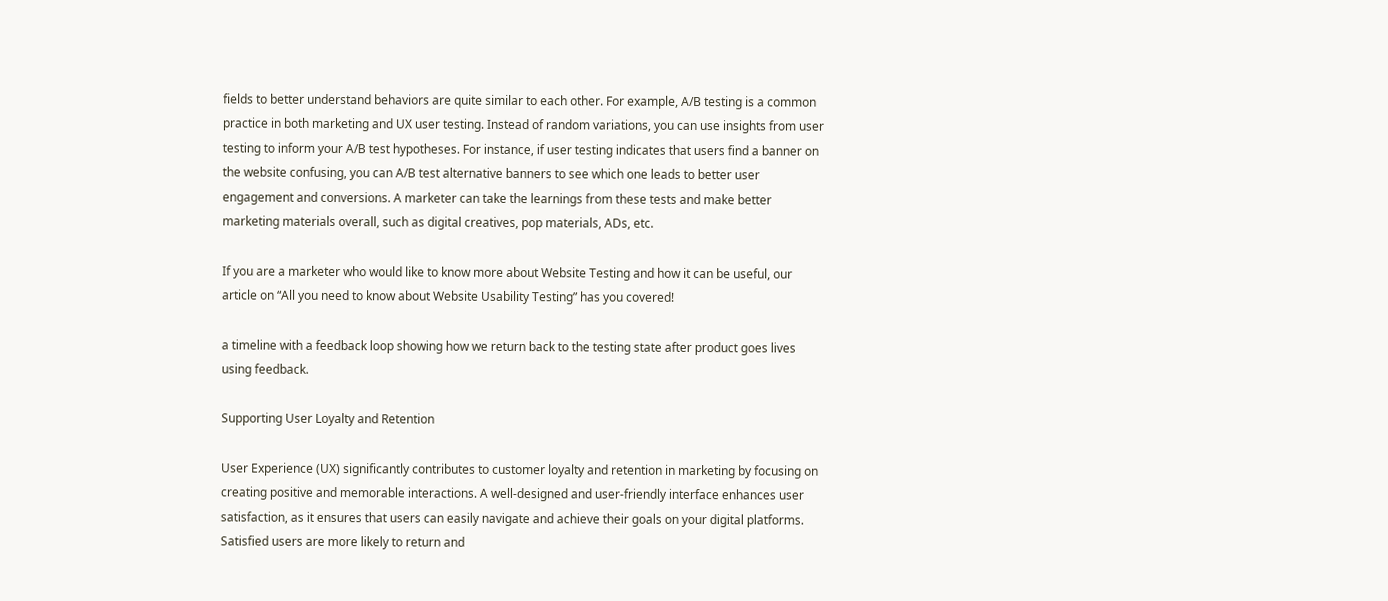fields to better understand behaviors are quite similar to each other. For example, A/B testing is a common practice in both marketing and UX user testing. Instead of random variations, you can use insights from user testing to inform your A/B test hypotheses. For instance, if user testing indicates that users find a banner on the website confusing, you can A/B test alternative banners to see which one leads to better user engagement and conversions. A marketer can take the learnings from these tests and make better marketing materials overall, such as digital creatives, pop materials, ADs, etc.

If you are a marketer who would like to know more about Website Testing and how it can be useful, our article on “All you need to know about Website Usability Testing” has you covered!

a timeline with a feedback loop showing how we return back to the testing state after product goes lives using feedback.

Supporting User Loyalty and Retention

User Experience (UX) significantly contributes to customer loyalty and retention in marketing by focusing on creating positive and memorable interactions. A well-designed and user-friendly interface enhances user satisfaction, as it ensures that users can easily navigate and achieve their goals on your digital platforms. Satisfied users are more likely to return and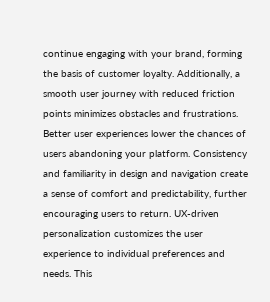continue engaging with your brand, forming the basis of customer loyalty. Additionally, a smooth user journey with reduced friction points minimizes obstacles and frustrations. Better user experiences lower the chances of users abandoning your platform. Consistency and familiarity in design and navigation create a sense of comfort and predictability, further encouraging users to return. UX-driven personalization customizes the user experience to individual preferences and needs. This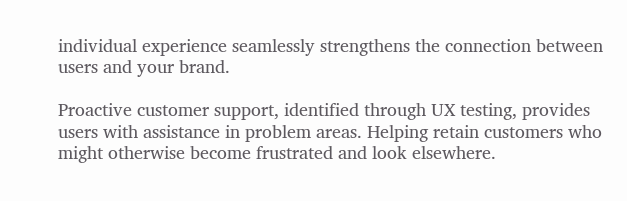individual experience seamlessly strengthens the connection between users and your brand.

Proactive customer support, identified through UX testing, provides users with assistance in problem areas. Helping retain customers who might otherwise become frustrated and look elsewhere.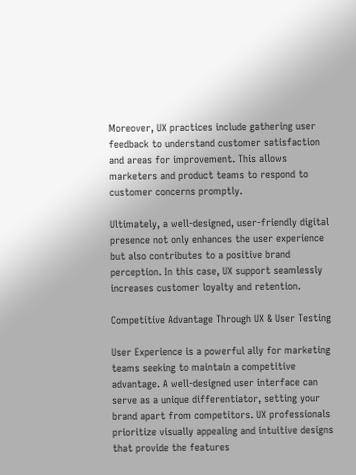Moreover, UX practices include gathering user feedback to understand customer satisfaction and areas for improvement. This allows marketers and product teams to respond to customer concerns promptly.

Ultimately, a well-designed, user-friendly digital presence not only enhances the user experience but also contributes to a positive brand perception. In this case, UX support seamlessly increases customer loyalty and retention.

Competitive Advantage Through UX & User Testing

User Experience is a powerful ally for marketing teams seeking to maintain a competitive advantage. A well-designed user interface can serve as a unique differentiator, setting your brand apart from competitors. UX professionals prioritize visually appealing and intuitive designs that provide the features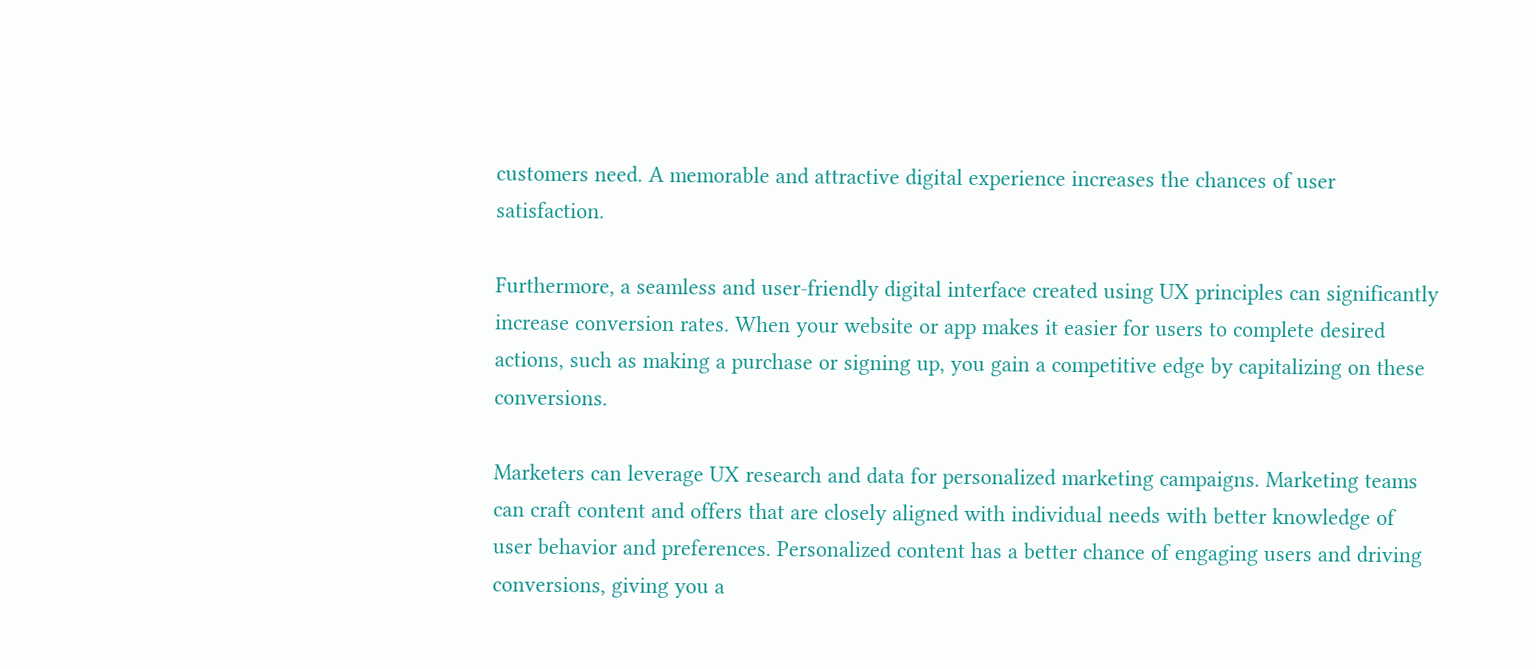customers need. A memorable and attractive digital experience increases the chances of user satisfaction.

Furthermore, a seamless and user-friendly digital interface created using UX principles can significantly increase conversion rates. When your website or app makes it easier for users to complete desired actions, such as making a purchase or signing up, you gain a competitive edge by capitalizing on these conversions.

Marketers can leverage UX research and data for personalized marketing campaigns. Marketing teams can craft content and offers that are closely aligned with individual needs with better knowledge of user behavior and preferences. Personalized content has a better chance of engaging users and driving conversions, giving you a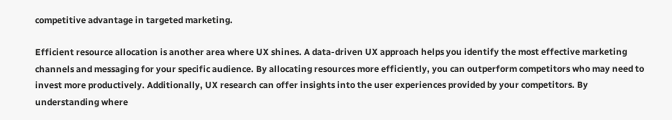competitive advantage in targeted marketing.

Efficient resource allocation is another area where UX shines. A data-driven UX approach helps you identify the most effective marketing channels and messaging for your specific audience. By allocating resources more efficiently, you can outperform competitors who may need to invest more productively. Additionally, UX research can offer insights into the user experiences provided by your competitors. By understanding where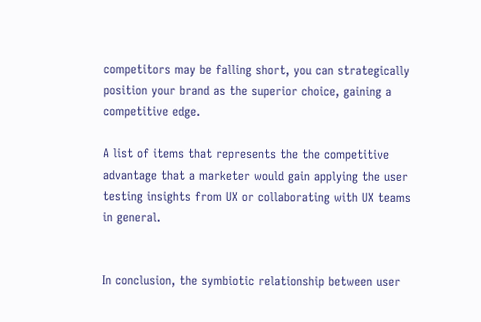competitors may be falling short, you can strategically position your brand as the superior choice, gaining a competitive edge.

A list of items that represents the the competitive advantage that a marketer would gain applying the user testing insights from UX or collaborating with UX teams in general.


In conclusion, the symbiotic relationship between user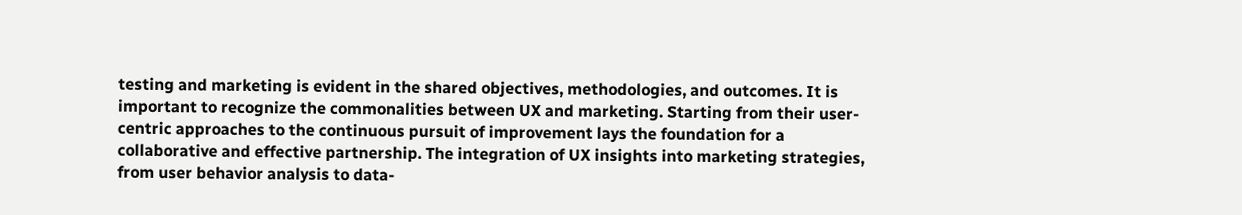testing and marketing is evident in the shared objectives, methodologies, and outcomes. It is important to recognize the commonalities between UX and marketing. Starting from their user-centric approaches to the continuous pursuit of improvement lays the foundation for a collaborative and effective partnership. The integration of UX insights into marketing strategies, from user behavior analysis to data-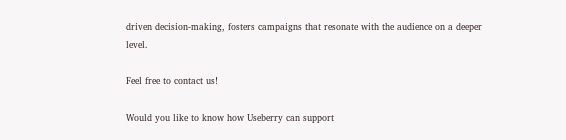driven decision-making, fosters campaigns that resonate with the audience on a deeper level.

Feel free to contact us!

Would you like to know how Useberry can support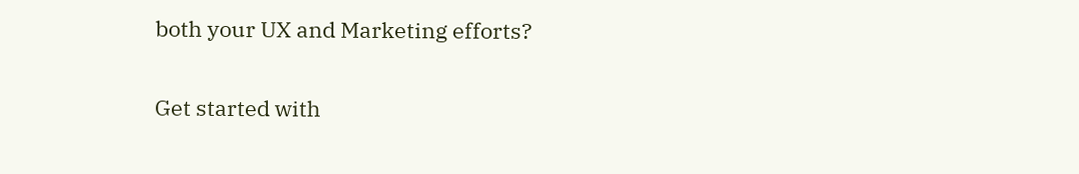both your UX and Marketing efforts?

Get started with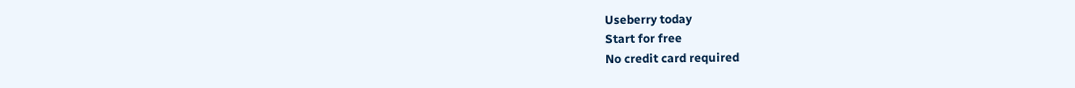Useberry today
Start for free
No credit card required